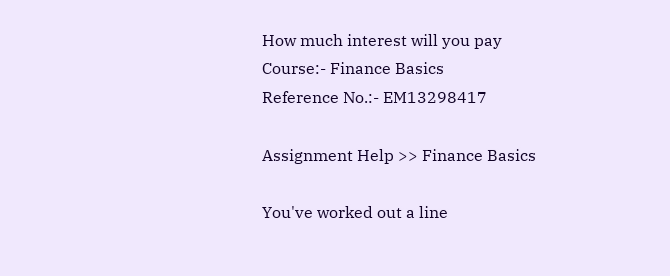How much interest will you pay
Course:- Finance Basics
Reference No.:- EM13298417

Assignment Help >> Finance Basics

You've worked out a line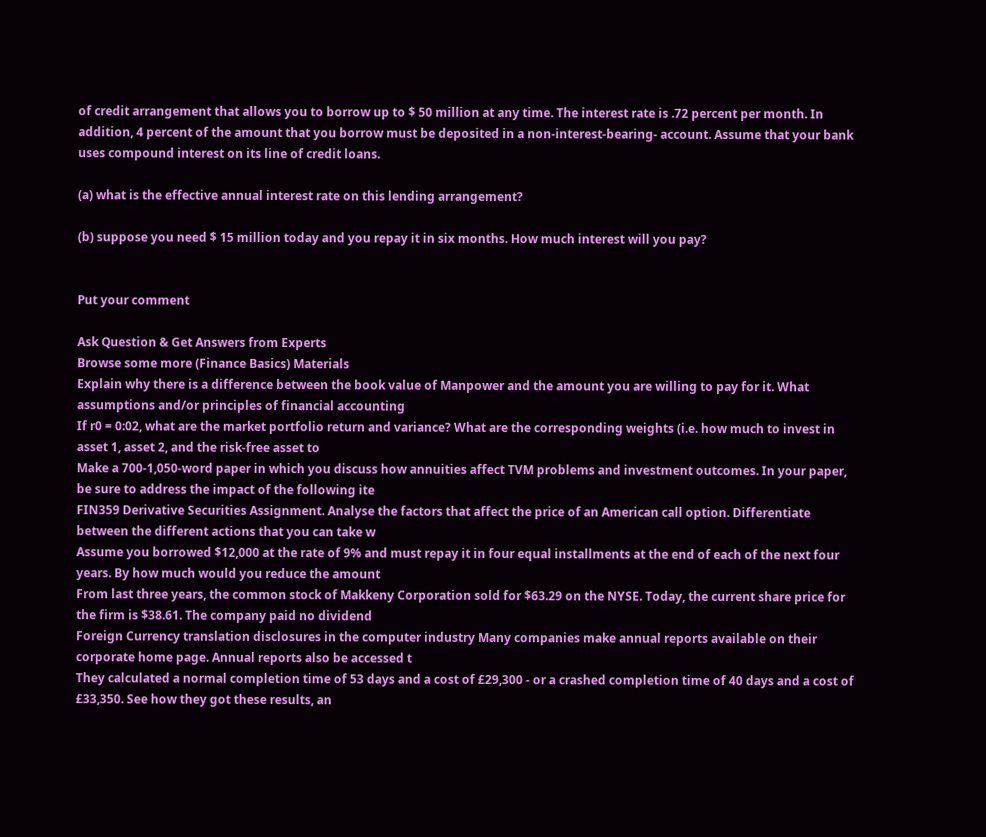of credit arrangement that allows you to borrow up to $ 50 million at any time. The interest rate is .72 percent per month. In addition, 4 percent of the amount that you borrow must be deposited in a non-interest-bearing- account. Assume that your bank uses compound interest on its line of credit loans.

(a) what is the effective annual interest rate on this lending arrangement?

(b) suppose you need $ 15 million today and you repay it in six months. How much interest will you pay?


Put your comment

Ask Question & Get Answers from Experts
Browse some more (Finance Basics) Materials
Explain why there is a difference between the book value of Manpower and the amount you are willing to pay for it. What assumptions and/or principles of financial accounting
If r0 = 0:02, what are the market portfolio return and variance? What are the corresponding weights (i.e. how much to invest in asset 1, asset 2, and the risk-free asset to
Make a 700-1,050-word paper in which you discuss how annuities affect TVM problems and investment outcomes. In your paper, be sure to address the impact of the following ite
FIN359 Derivative Securities Assignment. Analyse the factors that affect the price of an American call option. Differentiate between the different actions that you can take w
Assume you borrowed $12,000 at the rate of 9% and must repay it in four equal installments at the end of each of the next four years. By how much would you reduce the amount
From last three years, the common stock of Makkeny Corporation sold for $63.29 on the NYSE. Today, the current share price for the firm is $38.61. The company paid no dividend
Foreign Currency translation disclosures in the computer industry Many companies make annual reports available on their corporate home page. Annual reports also be accessed t
They calculated a normal completion time of 53 days and a cost of £29,300 - or a crashed completion time of 40 days and a cost of £33,350. See how they got these results, an